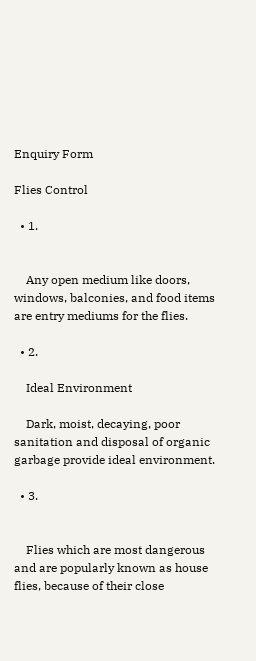Enquiry Form

Flies Control

  • 1.


    Any open medium like doors, windows, balconies, and food items are entry mediums for the flies.

  • 2.

    Ideal Environment

    Dark, moist, decaying, poor sanitation and disposal of organic garbage provide ideal environment.

  • 3.


    Flies which are most dangerous and are popularly known as house flies, because of their close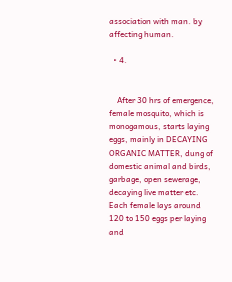association with man. by affecting human.

  • 4.


    After 30 hrs of emergence, female mosquito, which is monogamous, starts laying eggs, mainly in DECAYING ORGANIC MATTER, dung of domestic animal and birds, garbage, open sewerage, decaying live matter etc. Each female lays around 120 to 150 eggs per laying and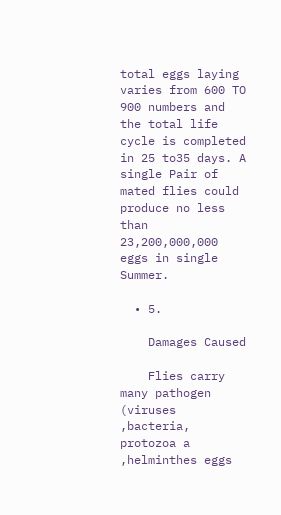total eggs laying varies from 600 TO 900 numbers and the total life cycle is completed in 25 to35 days. A single Pair of mated flies could produce no less than 23,200,000,000 eggs in single Summer.

  • 5.

    Damages Caused

    Flies carry many pathogen (viruses ,bacteria, protozoa a ,helminthes eggs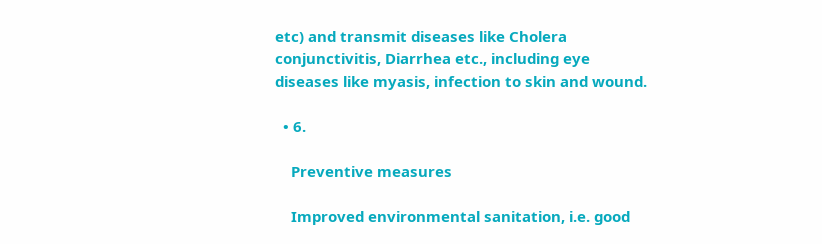etc) and transmit diseases like Cholera conjunctivitis, Diarrhea etc., including eye diseases like myasis, infection to skin and wound.

  • 6.

    Preventive measures

    Improved environmental sanitation, i.e. good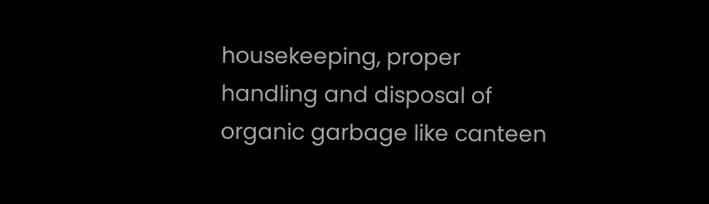housekeeping, proper handling and disposal of organic garbage like canteen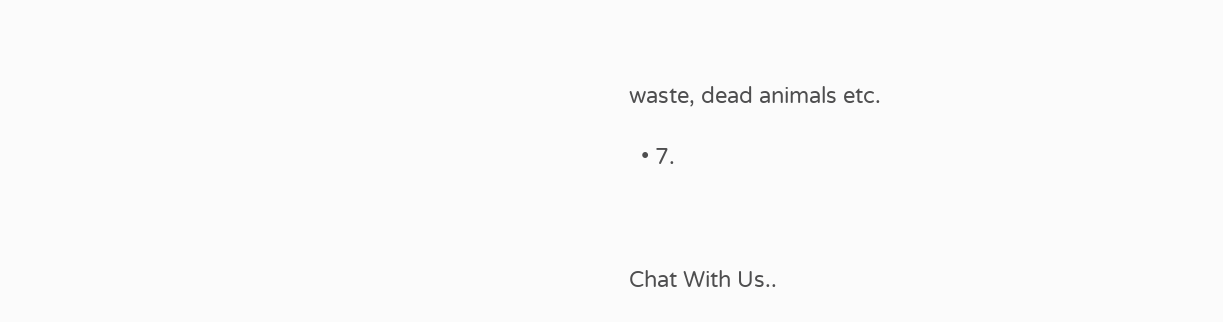waste, dead animals etc.

  • 7.



Chat With Us..